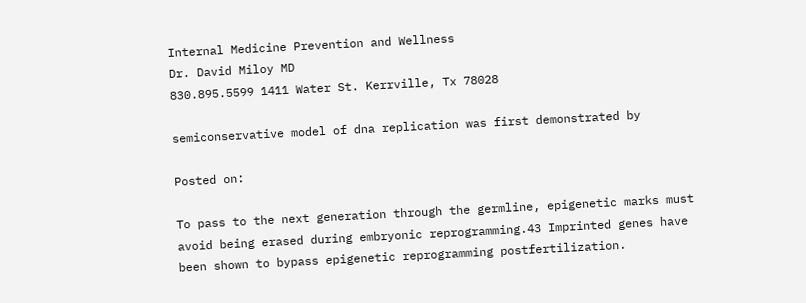Internal Medicine Prevention and Wellness
Dr. David Miloy MD
830.895.5599 1411 Water St. Kerrville, Tx 78028

semiconservative model of dna replication was first demonstrated by

Posted on:

To pass to the next generation through the germline, epigenetic marks must avoid being erased during embryonic reprogramming.43 Imprinted genes have been shown to bypass epigenetic reprogramming postfertilization.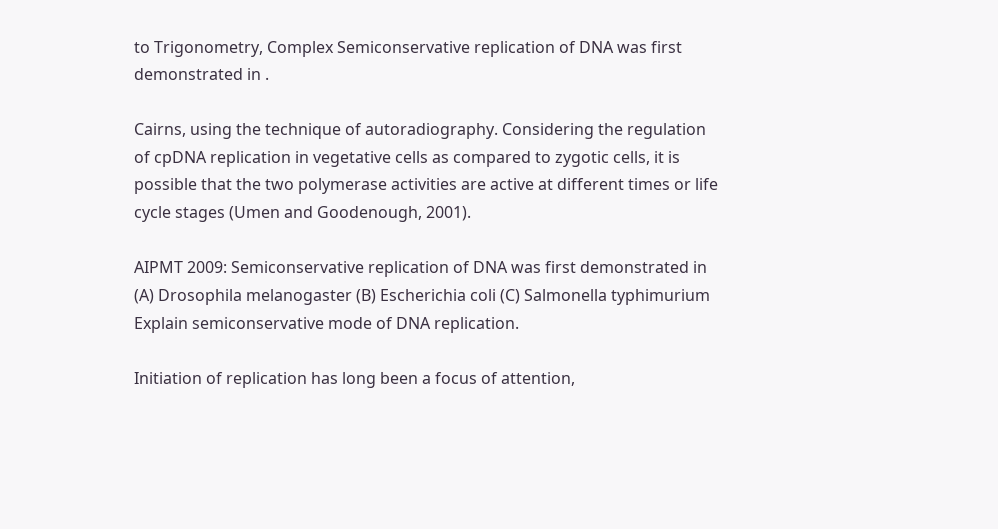to Trigonometry, Complex Semiconservative replication of DNA was first demonstrated in .

Cairns, using the technique of autoradiography. Considering the regulation of cpDNA replication in vegetative cells as compared to zygotic cells, it is possible that the two polymerase activities are active at different times or life cycle stages (Umen and Goodenough, 2001).

AIPMT 2009: Semiconservative replication of DNA was first demonstrated in (A) Drosophila melanogaster (B) Escherichia coli (C) Salmonella typhimurium Explain semiconservative mode of DNA replication.

Initiation of replication has long been a focus of attention,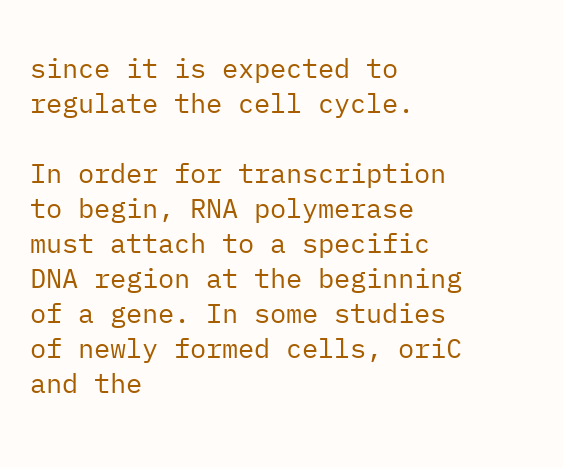since it is expected to regulate the cell cycle.

In order for transcription to begin, RNA polymerase must attach to a specific DNA region at the beginning of a gene. In some studies of newly formed cells, oriC and the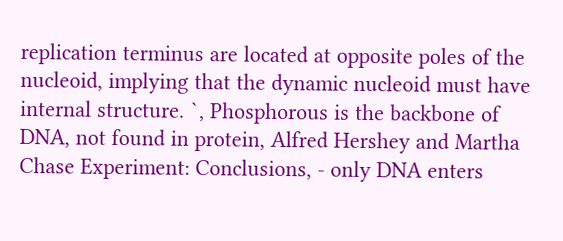replication terminus are located at opposite poles of the nucleoid, implying that the dynamic nucleoid must have internal structure. `, Phosphorous is the backbone of DNA, not found in protein, Alfred Hershey and Martha Chase Experiment: Conclusions, - only DNA enters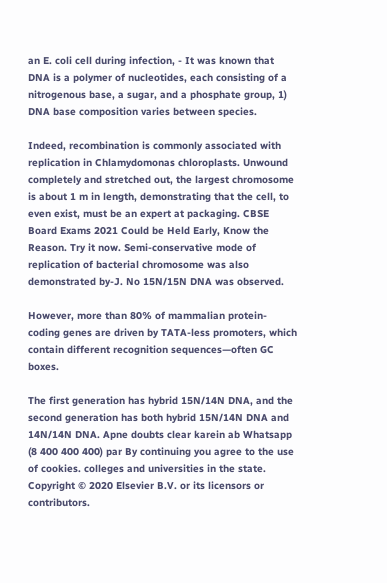an E. coli cell during infection, - It was known that DNA is a polymer of nucleotides, each consisting of a nitrogenous base, a sugar, and a phosphate group, 1) DNA base composition varies between species.

Indeed, recombination is commonly associated with replication in Chlamydomonas chloroplasts. Unwound completely and stretched out, the largest chromosome is about 1 m in length, demonstrating that the cell, to even exist, must be an expert at packaging. CBSE Board Exams 2021 Could be Held Early, Know the Reason. Try it now. Semi-conservative mode of replication of bacterial chromosome was also demonstrated by-J. No 15N/15N DNA was observed.

However, more than 80% of mammalian protein-coding genes are driven by TATA-less promoters, which contain different recognition sequences—often GC boxes.

The first generation has hybrid 15N/14N DNA, and the second generation has both hybrid 15N/14N DNA and 14N/14N DNA. Apne doubts clear karein ab Whatsapp (8 400 400 400) par By continuing you agree to the use of cookies. colleges and universities in the state. Copyright © 2020 Elsevier B.V. or its licensors or contributors.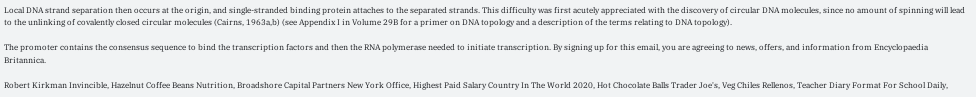Local DNA strand separation then occurs at the origin, and single-stranded binding protein attaches to the separated strands. This difficulty was first acutely appreciated with the discovery of circular DNA molecules, since no amount of spinning will lead to the unlinking of covalently closed circular molecules (Cairns, 1963a,b) (see Appendix I in Volume 29B for a primer on DNA topology and a description of the terms relating to DNA topology).

The promoter contains the consensus sequence to bind the transcription factors and then the RNA polymerase needed to initiate transcription. By signing up for this email, you are agreeing to news, offers, and information from Encyclopaedia Britannica.

Robert Kirkman Invincible, Hazelnut Coffee Beans Nutrition, Broadshore Capital Partners New York Office, Highest Paid Salary Country In The World 2020, Hot Chocolate Balls Trader Joe's, Veg Chiles Rellenos, Teacher Diary Format For School Daily,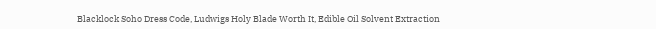Blacklock Soho Dress Code, Ludwigs Holy Blade Worth It, Edible Oil Solvent Extraction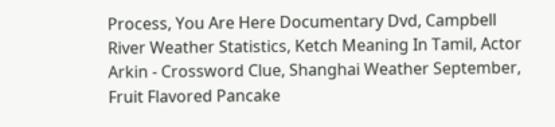Process, You Are Here Documentary Dvd, Campbell River Weather Statistics, Ketch Meaning In Tamil, Actor Arkin - Crossword Clue, Shanghai Weather September, Fruit Flavored Pancake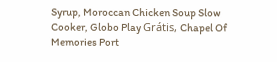Syrup, Moroccan Chicken Soup Slow Cooker, Globo Play Grátis, Chapel Of Memories Port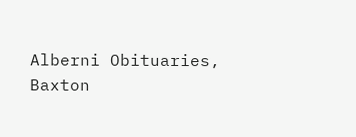Alberni Obituaries, Baxton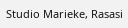Studio Marieke, Rasasi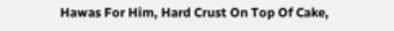Hawas For Him, Hard Crust On Top Of Cake,